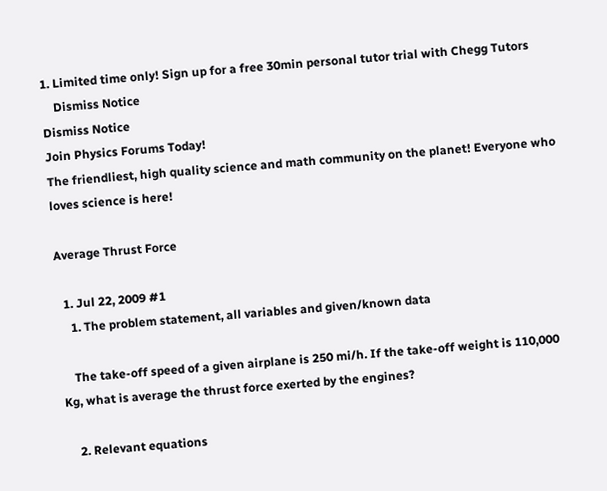1. Limited time only! Sign up for a free 30min personal tutor trial with Chegg Tutors
    Dismiss Notice
Dismiss Notice
Join Physics Forums Today!
The friendliest, high quality science and math community on the planet! Everyone who loves science is here!

Average Thrust Force

  1. Jul 22, 2009 #1
    1. The problem statement, all variables and given/known data

    The take-off speed of a given airplane is 250 mi/h. If the take-off weight is 110,000 Kg, what is average the thrust force exerted by the engines?

    2. Relevant equations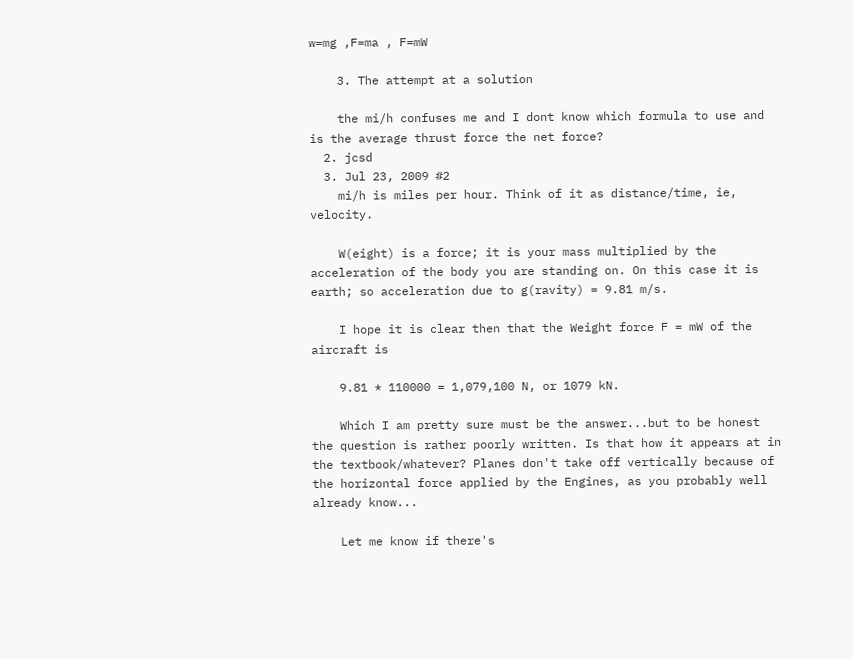w=mg ,F=ma , F=mW

    3. The attempt at a solution

    the mi/h confuses me and I dont know which formula to use and is the average thrust force the net force?
  2. jcsd
  3. Jul 23, 2009 #2
    mi/h is miles per hour. Think of it as distance/time, ie, velocity.

    W(eight) is a force; it is your mass multiplied by the acceleration of the body you are standing on. On this case it is earth; so acceleration due to g(ravity) = 9.81 m/s.

    I hope it is clear then that the Weight force F = mW of the aircraft is

    9.81 * 110000 = 1,079,100 N, or 1079 kN.

    Which I am pretty sure must be the answer...but to be honest the question is rather poorly written. Is that how it appears at in the textbook/whatever? Planes don't take off vertically because of the horizontal force applied by the Engines, as you probably well already know...

    Let me know if there's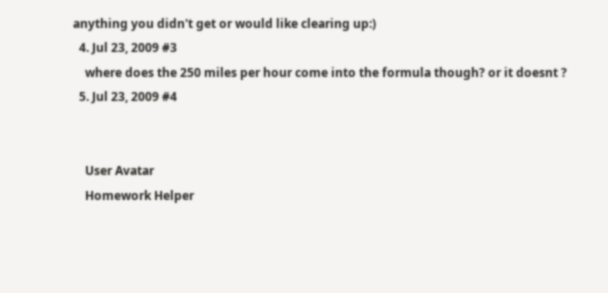anything you didn't get or would like clearing up:)
  4. Jul 23, 2009 #3
    where does the 250 miles per hour come into the formula though? or it doesnt ?
  5. Jul 23, 2009 #4


    User Avatar
    Homework Helper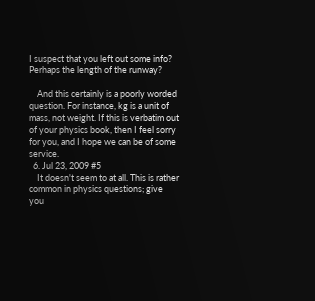I suspect that you left out some info? Perhaps the length of the runway?

    And this certainly is a poorly worded question. For instance, kg is a unit of mass, not weight. If this is verbatim out of your physics book, then I feel sorry for you, and I hope we can be of some service.
  6. Jul 23, 2009 #5
    It doesn't seem to at all. This is rather common in physics questions; give you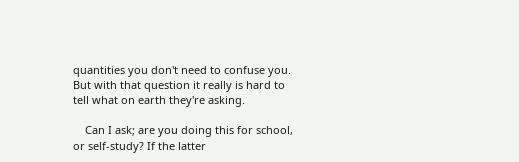quantities you don't need to confuse you. But with that question it really is hard to tell what on earth they're asking.

    Can I ask; are you doing this for school, or self-study? If the latter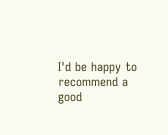I'd be happy to recommend a good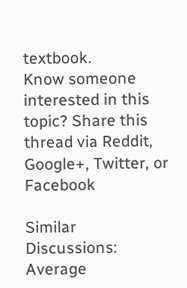textbook.
Know someone interested in this topic? Share this thread via Reddit, Google+, Twitter, or Facebook

Similar Discussions: Average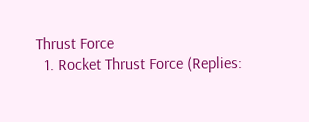Thrust Force
  1. Rocket Thrust Force (Replies: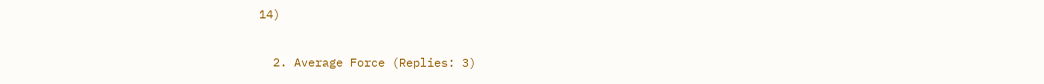14)

  2. Average Force (Replies: 3)